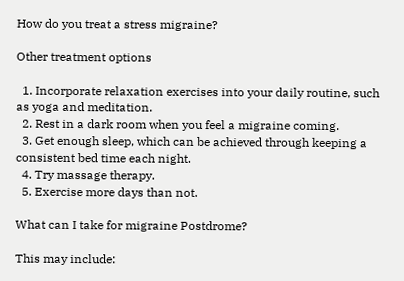How do you treat a stress migraine?

Other treatment options

  1. Incorporate relaxation exercises into your daily routine, such as yoga and meditation.
  2. Rest in a dark room when you feel a migraine coming.
  3. Get enough sleep, which can be achieved through keeping a consistent bed time each night.
  4. Try massage therapy.
  5. Exercise more days than not.

What can I take for migraine Postdrome?

This may include: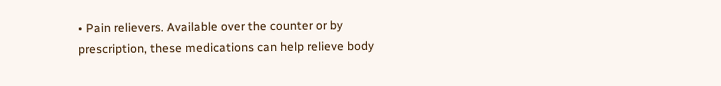• Pain relievers. Available over the counter or by prescription, these medications can help relieve body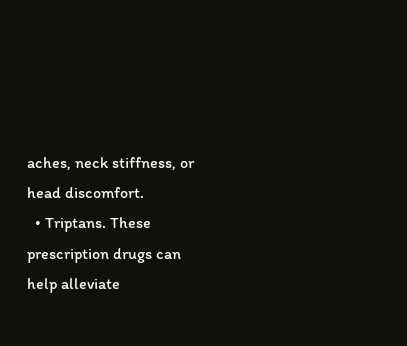aches, neck stiffness, or head discomfort.
  • Triptans. These prescription drugs can help alleviate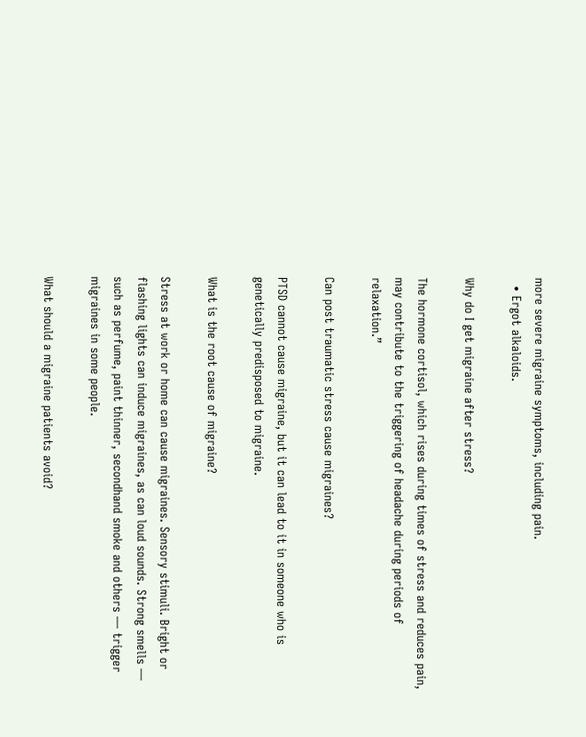more severe migraine symptoms, including pain.
  • Ergot alkaloids.

Why do I get migraine after stress?

The hormone cortisol, which rises during times of stress and reduces pain, may contribute to the triggering of headache during periods of relaxation.”

Can post traumatic stress cause migraines?

PTSD cannot cause migraine, but it can lead to it in someone who is genetically predisposed to migraine.

What is the root cause of migraine?

Stress at work or home can cause migraines. Sensory stimuli. Bright or flashing lights can induce migraines, as can loud sounds. Strong smells — such as perfume, paint thinner, secondhand smoke and others — trigger migraines in some people.

What should a migraine patients avoid?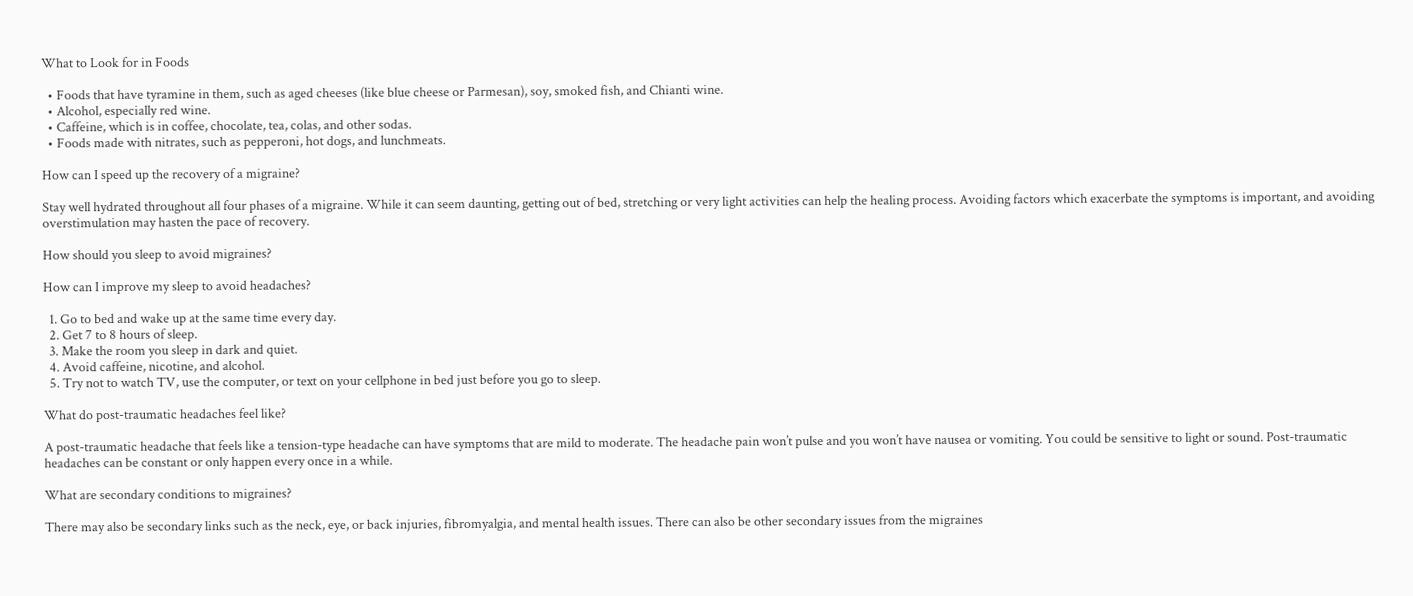What to Look for in Foods

  • Foods that have tyramine in them, such as aged cheeses (like blue cheese or Parmesan), soy, smoked fish, and Chianti wine.
  • Alcohol, especially red wine.
  • Caffeine, which is in coffee, chocolate, tea, colas, and other sodas.
  • Foods made with nitrates, such as pepperoni, hot dogs, and lunchmeats.

How can I speed up the recovery of a migraine?

Stay well hydrated throughout all four phases of a migraine. While it can seem daunting, getting out of bed, stretching or very light activities can help the healing process. Avoiding factors which exacerbate the symptoms is important, and avoiding overstimulation may hasten the pace of recovery.

How should you sleep to avoid migraines?

How can I improve my sleep to avoid headaches?

  1. Go to bed and wake up at the same time every day.
  2. Get 7 to 8 hours of sleep.
  3. Make the room you sleep in dark and quiet.
  4. Avoid caffeine, nicotine, and alcohol.
  5. Try not to watch TV, use the computer, or text on your cellphone in bed just before you go to sleep.

What do post-traumatic headaches feel like?

A post-traumatic headache that feels like a tension-type headache can have symptoms that are mild to moderate. The headache pain won’t pulse and you won’t have nausea or vomiting. You could be sensitive to light or sound. Post-traumatic headaches can be constant or only happen every once in a while.

What are secondary conditions to migraines?

There may also be secondary links such as the neck, eye, or back injuries, fibromyalgia, and mental health issues. There can also be other secondary issues from the migraines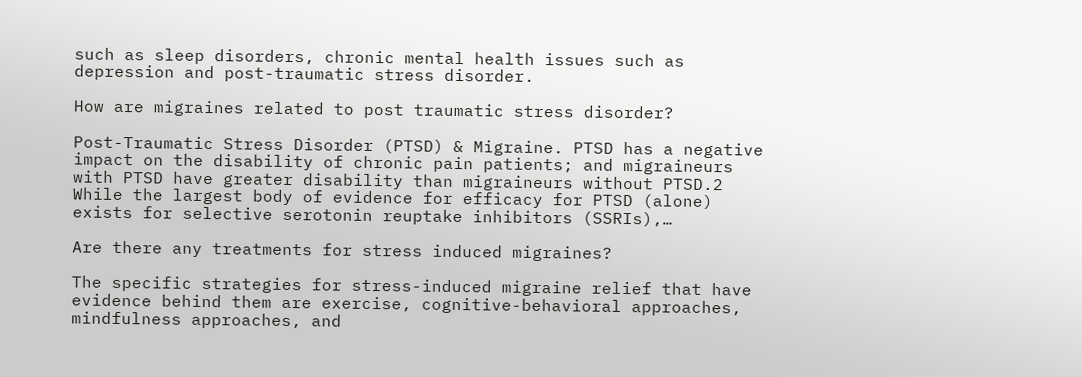such as sleep disorders, chronic mental health issues such as depression and post-traumatic stress disorder.

How are migraines related to post traumatic stress disorder?

Post-Traumatic Stress Disorder (PTSD) & Migraine. PTSD has a negative impact on the disability of chronic pain patients; and migraineurs with PTSD have greater disability than migraineurs without PTSD.2 While the largest body of evidence for efficacy for PTSD (alone) exists for selective serotonin reuptake inhibitors (SSRIs),…

Are there any treatments for stress induced migraines?

The specific strategies for stress-induced migraine relief that have evidence behind them are exercise, cognitive-behavioral approaches, mindfulness approaches, and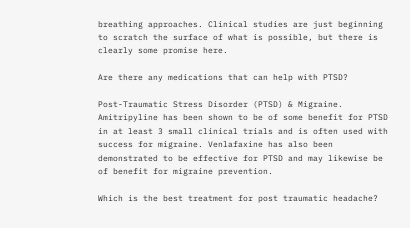breathing approaches. Clinical studies are just beginning to scratch the surface of what is possible, but there is clearly some promise here.

Are there any medications that can help with PTSD?

Post-Traumatic Stress Disorder (PTSD) & Migraine. Amitripyline has been shown to be of some benefit for PTSD in at least 3 small clinical trials and is often used with success for migraine. Venlafaxine has also been demonstrated to be effective for PTSD and may likewise be of benefit for migraine prevention.

Which is the best treatment for post traumatic headache?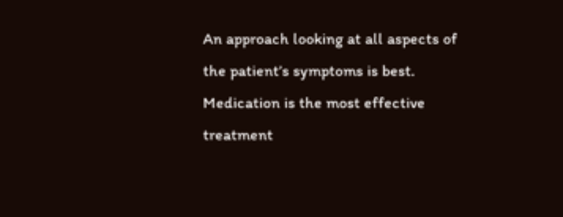An approach looking at all aspects of the patient’s symptoms is best. Medication is the most effective treatment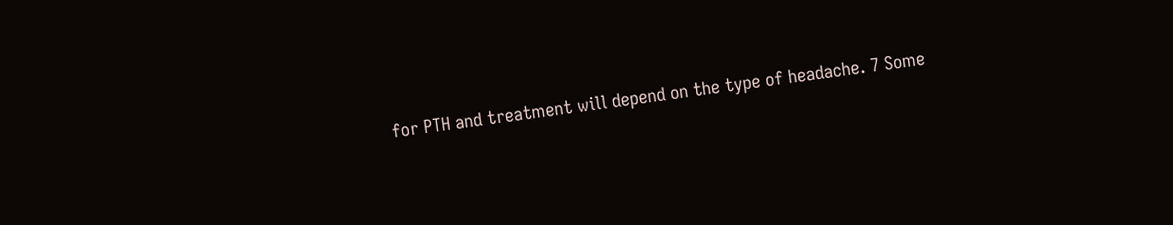for PTH and treatment will depend on the type of headache. 7 Some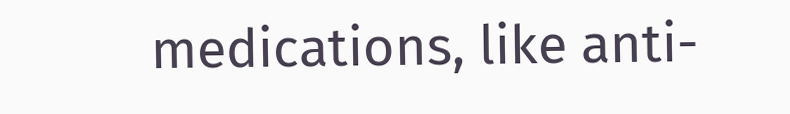medications, like anti-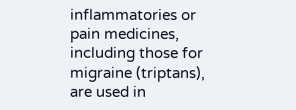inflammatories or pain medicines, including those for migraine (triptans), are used in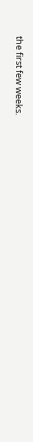the first few weeks.